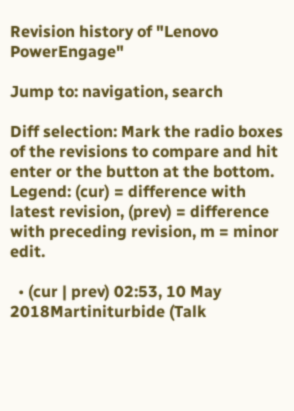Revision history of "Lenovo PowerEngage"

Jump to: navigation, search

Diff selection: Mark the radio boxes of the revisions to compare and hit enter or the button at the bottom.
Legend: (cur) = difference with latest revision, (prev) = difference with preceding revision, m = minor edit.

  • (cur | prev) 02:53, 10 May 2018Martiniturbide (Talk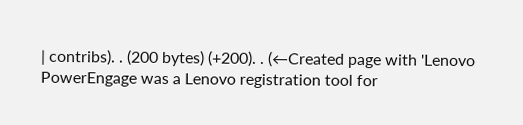| contribs). . (200 bytes) (+200). . (←Created page with 'Lenovo PowerEngage was a Lenovo registration tool for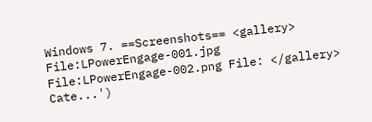Windows 7. ==Screenshots== <gallery> File:LPowerEngage-001.jpg File:LPowerEngage-002.png File: </gallery> Cate...')